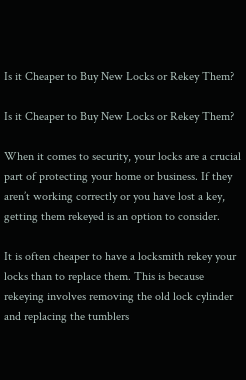Is it Cheaper to Buy New Locks or Rekey Them?

Is it Cheaper to Buy New Locks or Rekey Them?

When it comes to security, your locks are a crucial part of protecting your home or business. If they aren’t working correctly or you have lost a key, getting them rekeyed is an option to consider.

It is often cheaper to have a locksmith rekey your locks than to replace them. This is because rekeying involves removing the old lock cylinder and replacing the tumblers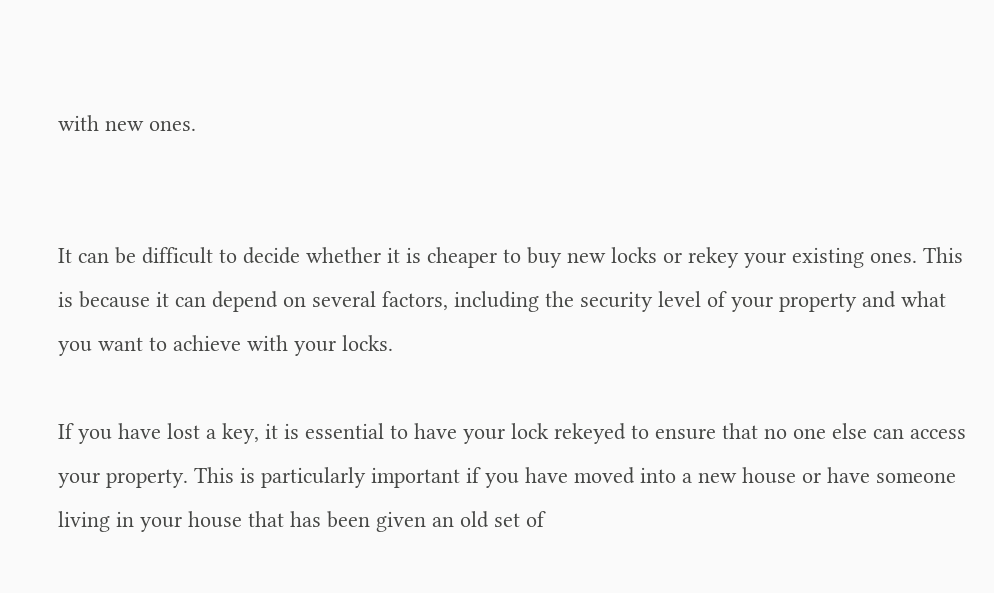with new ones.


It can be difficult to decide whether it is cheaper to buy new locks or rekey your existing ones. This is because it can depend on several factors, including the security level of your property and what you want to achieve with your locks.

If you have lost a key, it is essential to have your lock rekeyed to ensure that no one else can access your property. This is particularly important if you have moved into a new house or have someone living in your house that has been given an old set of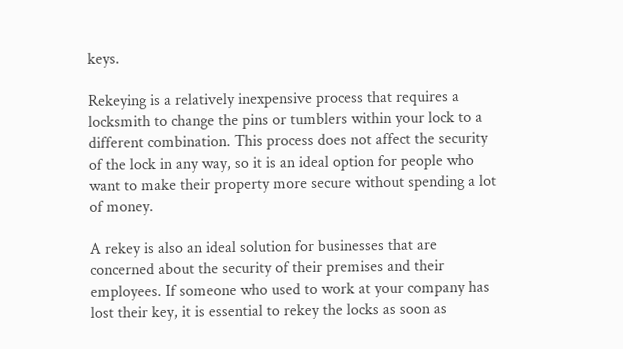keys.

Rekeying is a relatively inexpensive process that requires a locksmith to change the pins or tumblers within your lock to a different combination. This process does not affect the security of the lock in any way, so it is an ideal option for people who want to make their property more secure without spending a lot of money.

A rekey is also an ideal solution for businesses that are concerned about the security of their premises and their employees. If someone who used to work at your company has lost their key, it is essential to rekey the locks as soon as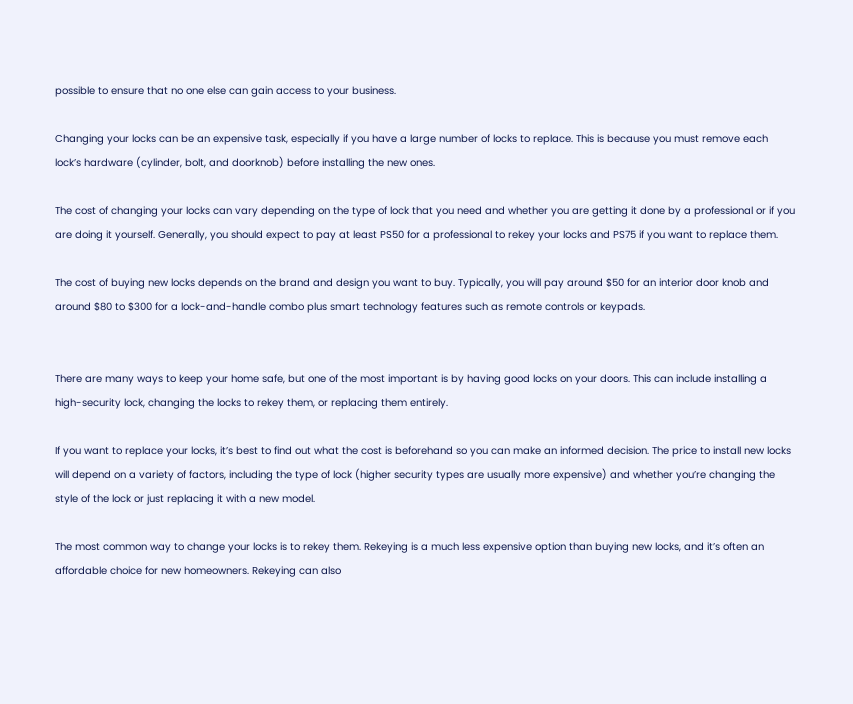possible to ensure that no one else can gain access to your business.

Changing your locks can be an expensive task, especially if you have a large number of locks to replace. This is because you must remove each lock’s hardware (cylinder, bolt, and doorknob) before installing the new ones.

The cost of changing your locks can vary depending on the type of lock that you need and whether you are getting it done by a professional or if you are doing it yourself. Generally, you should expect to pay at least PS50 for a professional to rekey your locks and PS75 if you want to replace them.

The cost of buying new locks depends on the brand and design you want to buy. Typically, you will pay around $50 for an interior door knob and around $80 to $300 for a lock-and-handle combo plus smart technology features such as remote controls or keypads.


There are many ways to keep your home safe, but one of the most important is by having good locks on your doors. This can include installing a high-security lock, changing the locks to rekey them, or replacing them entirely.

If you want to replace your locks, it’s best to find out what the cost is beforehand so you can make an informed decision. The price to install new locks will depend on a variety of factors, including the type of lock (higher security types are usually more expensive) and whether you’re changing the style of the lock or just replacing it with a new model.

The most common way to change your locks is to rekey them. Rekeying is a much less expensive option than buying new locks, and it’s often an affordable choice for new homeowners. Rekeying can also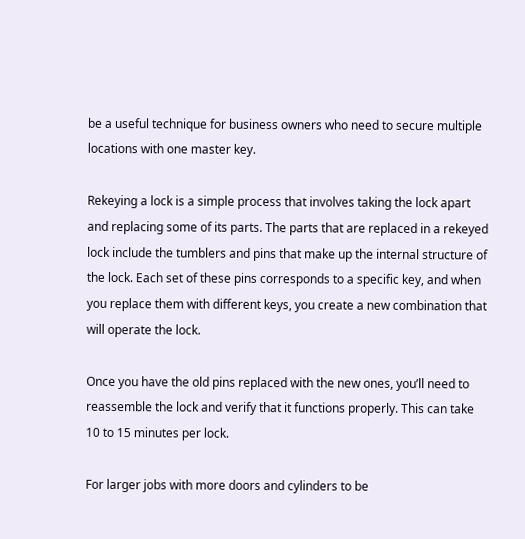be a useful technique for business owners who need to secure multiple locations with one master key.

Rekeying a lock is a simple process that involves taking the lock apart and replacing some of its parts. The parts that are replaced in a rekeyed lock include the tumblers and pins that make up the internal structure of the lock. Each set of these pins corresponds to a specific key, and when you replace them with different keys, you create a new combination that will operate the lock.

Once you have the old pins replaced with the new ones, you’ll need to reassemble the lock and verify that it functions properly. This can take 10 to 15 minutes per lock.

For larger jobs with more doors and cylinders to be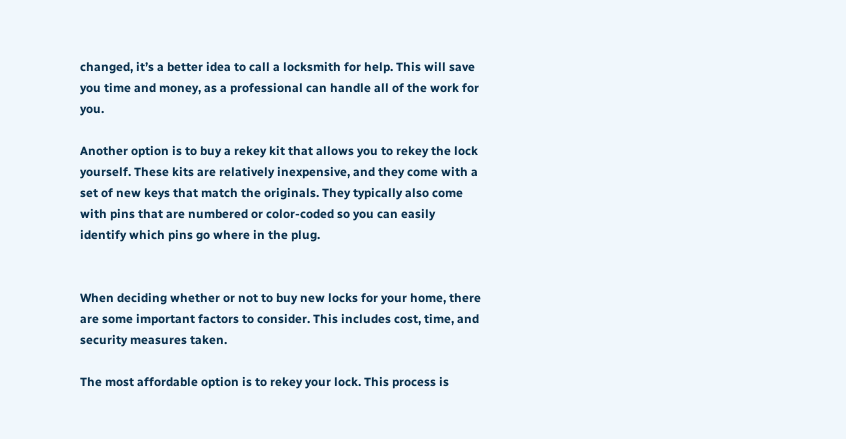changed, it’s a better idea to call a locksmith for help. This will save you time and money, as a professional can handle all of the work for you.

Another option is to buy a rekey kit that allows you to rekey the lock yourself. These kits are relatively inexpensive, and they come with a set of new keys that match the originals. They typically also come with pins that are numbered or color-coded so you can easily identify which pins go where in the plug.


When deciding whether or not to buy new locks for your home, there are some important factors to consider. This includes cost, time, and security measures taken.

The most affordable option is to rekey your lock. This process is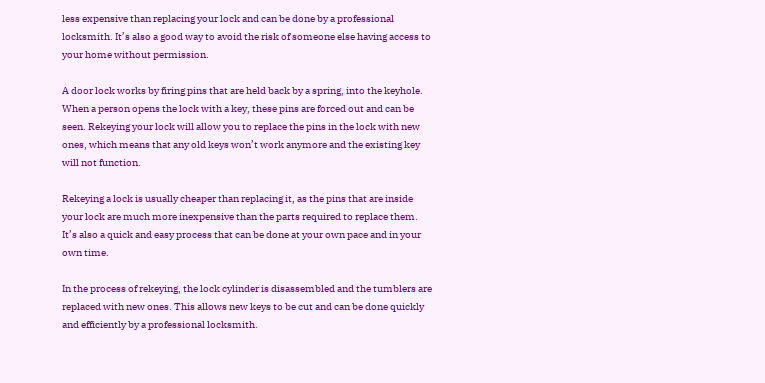less expensive than replacing your lock and can be done by a professional locksmith. It’s also a good way to avoid the risk of someone else having access to your home without permission.

A door lock works by firing pins that are held back by a spring, into the keyhole. When a person opens the lock with a key, these pins are forced out and can be seen. Rekeying your lock will allow you to replace the pins in the lock with new ones, which means that any old keys won’t work anymore and the existing key will not function.

Rekeying a lock is usually cheaper than replacing it, as the pins that are inside your lock are much more inexpensive than the parts required to replace them. It’s also a quick and easy process that can be done at your own pace and in your own time.

In the process of rekeying, the lock cylinder is disassembled and the tumblers are replaced with new ones. This allows new keys to be cut and can be done quickly and efficiently by a professional locksmith.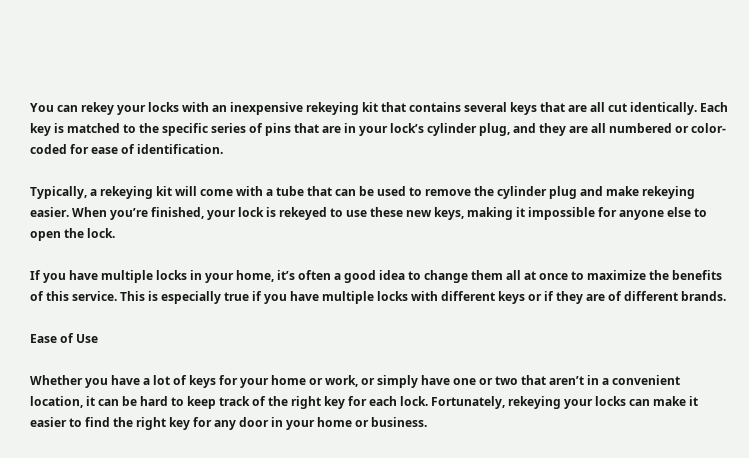You can rekey your locks with an inexpensive rekeying kit that contains several keys that are all cut identically. Each key is matched to the specific series of pins that are in your lock’s cylinder plug, and they are all numbered or color-coded for ease of identification.

Typically, a rekeying kit will come with a tube that can be used to remove the cylinder plug and make rekeying easier. When you’re finished, your lock is rekeyed to use these new keys, making it impossible for anyone else to open the lock.

If you have multiple locks in your home, it’s often a good idea to change them all at once to maximize the benefits of this service. This is especially true if you have multiple locks with different keys or if they are of different brands.

Ease of Use

Whether you have a lot of keys for your home or work, or simply have one or two that aren’t in a convenient location, it can be hard to keep track of the right key for each lock. Fortunately, rekeying your locks can make it easier to find the right key for any door in your home or business.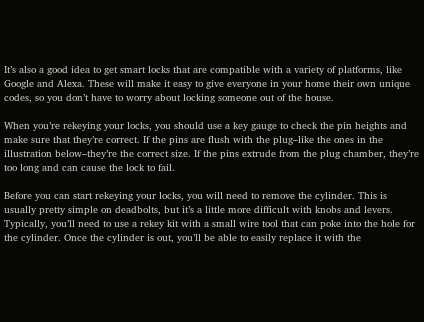It’s also a good idea to get smart locks that are compatible with a variety of platforms, like Google and Alexa. These will make it easy to give everyone in your home their own unique codes, so you don’t have to worry about locking someone out of the house.

When you’re rekeying your locks, you should use a key gauge to check the pin heights and make sure that they’re correct. If the pins are flush with the plug–like the ones in the illustration below–they’re the correct size. If the pins extrude from the plug chamber, they’re too long and can cause the lock to fail.

Before you can start rekeying your locks, you will need to remove the cylinder. This is usually pretty simple on deadbolts, but it’s a little more difficult with knobs and levers. Typically, you’ll need to use a rekey kit with a small wire tool that can poke into the hole for the cylinder. Once the cylinder is out, you’ll be able to easily replace it with the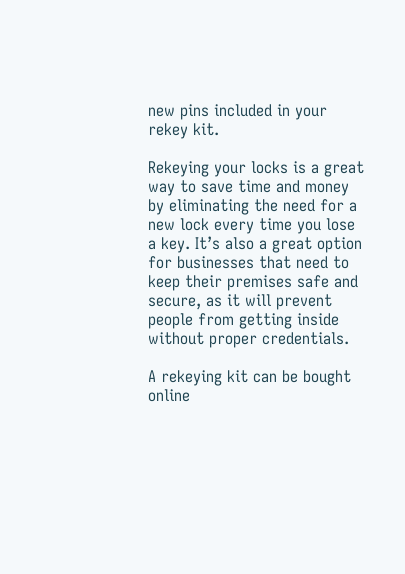new pins included in your rekey kit.

Rekeying your locks is a great way to save time and money by eliminating the need for a new lock every time you lose a key. It’s also a great option for businesses that need to keep their premises safe and secure, as it will prevent people from getting inside without proper credentials.

A rekeying kit can be bought online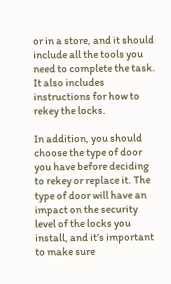or in a store, and it should include all the tools you need to complete the task. It also includes instructions for how to rekey the locks.

In addition, you should choose the type of door you have before deciding to rekey or replace it. The type of door will have an impact on the security level of the locks you install, and it’s important to make sure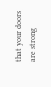that your doors are strong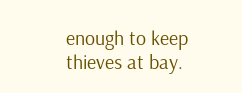enough to keep thieves at bay.